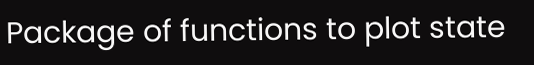Package of functions to plot state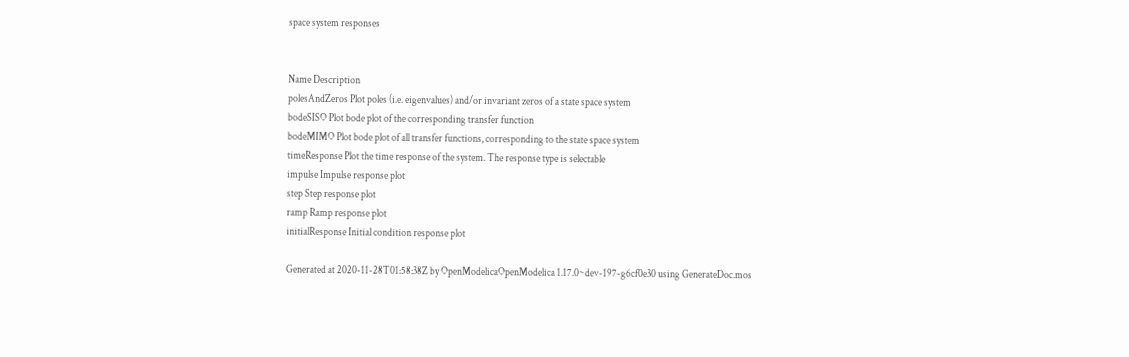space system responses


Name Description
polesAndZeros Plot poles (i.e. eigenvalues) and/or invariant zeros of a state space system
bodeSISO Plot bode plot of the corresponding transfer function
bodeMIMO Plot bode plot of all transfer functions, corresponding to the state space system
timeResponse Plot the time response of the system. The response type is selectable
impulse Impulse response plot
step Step response plot
ramp Ramp response plot
initialResponse Initial condition response plot

Generated at 2020-11-28T01:58:38Z by OpenModelicaOpenModelica 1.17.0~dev-197-g6cf0e30 using GenerateDoc.mos